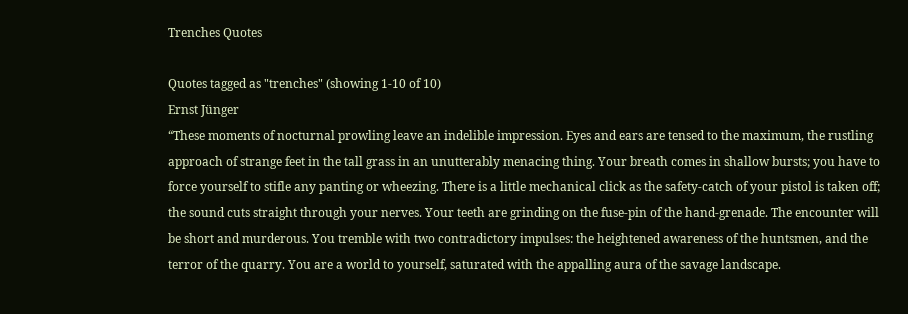Trenches Quotes

Quotes tagged as "trenches" (showing 1-10 of 10)
Ernst Jünger
“These moments of nocturnal prowling leave an indelible impression. Eyes and ears are tensed to the maximum, the rustling approach of strange feet in the tall grass in an unutterably menacing thing. Your breath comes in shallow bursts; you have to force yourself to stifle any panting or wheezing. There is a little mechanical click as the safety-catch of your pistol is taken off; the sound cuts straight through your nerves. Your teeth are grinding on the fuse-pin of the hand-grenade. The encounter will be short and murderous. You tremble with two contradictory impulses: the heightened awareness of the huntsmen, and the terror of the quarry. You are a world to yourself, saturated with the appalling aura of the savage landscape.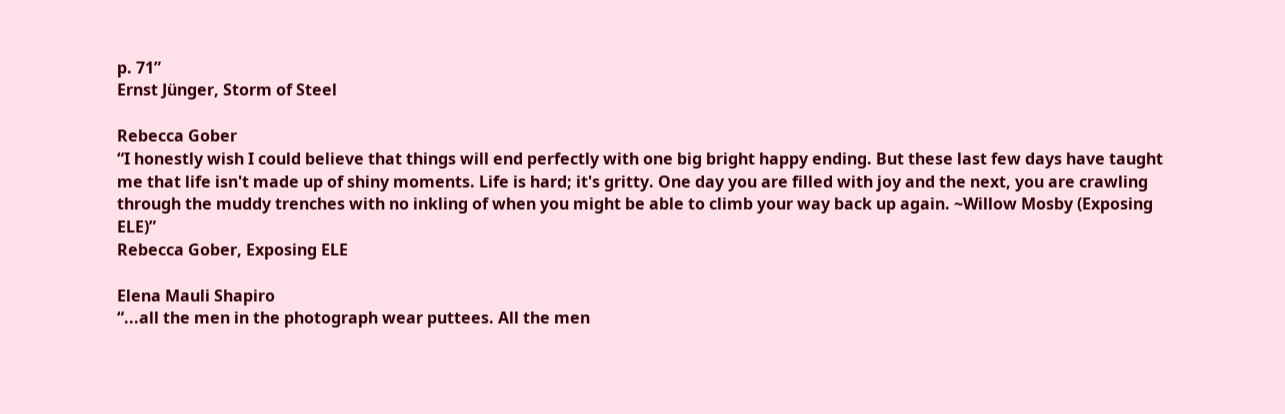p. 71”
Ernst Jünger, Storm of Steel

Rebecca Gober
“I honestly wish I could believe that things will end perfectly with one big bright happy ending. But these last few days have taught me that life isn't made up of shiny moments. Life is hard; it's gritty. One day you are filled with joy and the next, you are crawling through the muddy trenches with no inkling of when you might be able to climb your way back up again. ~Willow Mosby (Exposing ELE)”
Rebecca Gober, Exposing ELE

Elena Mauli Shapiro
“...all the men in the photograph wear puttees. All the men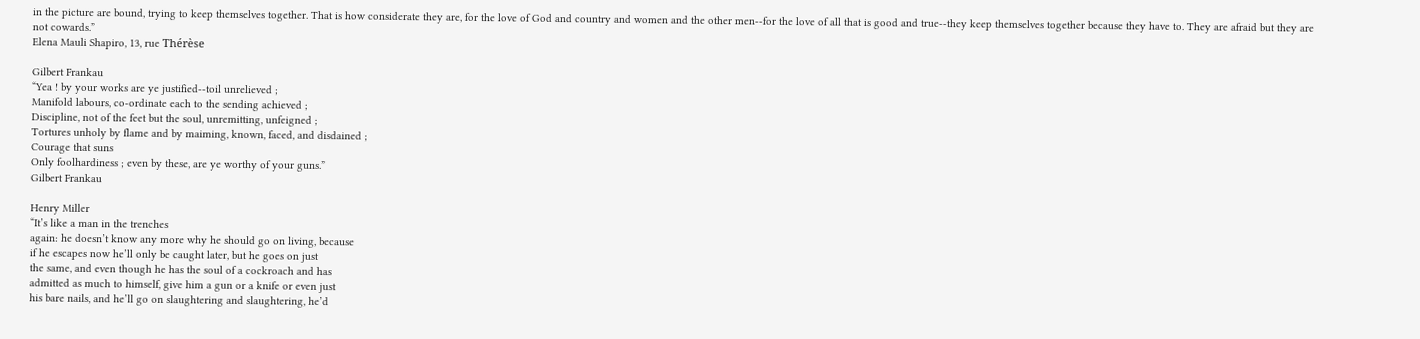in the picture are bound, trying to keep themselves together. That is how considerate they are, for the love of God and country and women and the other men--for the love of all that is good and true--they keep themselves together because they have to. They are afraid but they are not cowards.”
Elena Mauli Shapiro, 13, rue Thérèse

Gilbert Frankau
“Yea ! by your works are ye justified--toil unrelieved ;
Manifold labours, co-ordinate each to the sending achieved ;
Discipline, not of the feet but the soul, unremitting, unfeigned ;
Tortures unholy by flame and by maiming, known, faced, and disdained ;
Courage that suns
Only foolhardiness ; even by these, are ye worthy of your guns.”
Gilbert Frankau

Henry Miller
“It’s like a man in the trenches
again: he doesn’t know any more why he should go on living, because
if he escapes now he’ll only be caught later, but he goes on just
the same, and even though he has the soul of a cockroach and has
admitted as much to himself, give him a gun or a knife or even just
his bare nails, and he’ll go on slaughtering and slaughtering, he’d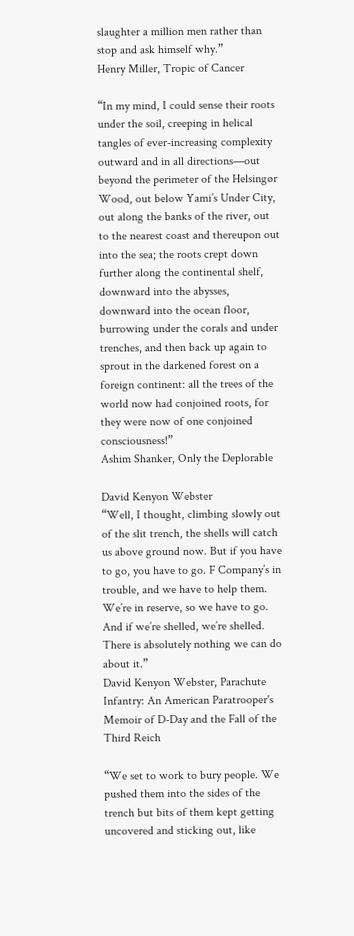slaughter a million men rather than stop and ask himself why.”
Henry Miller, Tropic of Cancer

“In my mind, I could sense their roots under the soil, creeping in helical tangles of ever-increasing complexity outward and in all directions—out beyond the perimeter of the Helsingør Wood, out below Yami’s Under City, out along the banks of the river, out to the nearest coast and thereupon out into the sea; the roots crept down further along the continental shelf, downward into the abysses, downward into the ocean floor, burrowing under the corals and under trenches, and then back up again to sprout in the darkened forest on a foreign continent: all the trees of the world now had conjoined roots, for they were now of one conjoined consciousness!”
Ashim Shanker, Only the Deplorable

David Kenyon Webster
“Well, I thought, climbing slowly out of the slit trench, the shells will catch us above ground now. But if you have to go, you have to go. F Company’s in trouble, and we have to help them. We’re in reserve, so we have to go. And if we’re shelled, we’re shelled. There is absolutely nothing we can do about it.”
David Kenyon Webster, Parachute Infantry: An American Paratrooper's Memoir of D-Day and the Fall of the Third Reich

“We set to work to bury people. We pushed them into the sides of the trench but bits of them kept getting uncovered and sticking out, like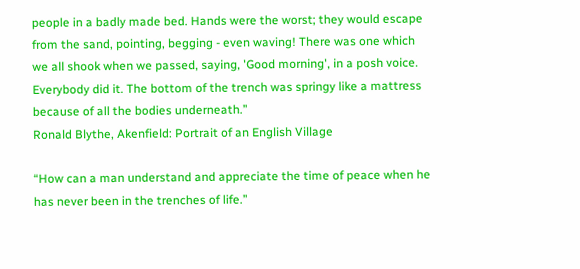people in a badly made bed. Hands were the worst; they would escape from the sand, pointing, begging - even waving! There was one which we all shook when we passed, saying, 'Good morning', in a posh voice. Everybody did it. The bottom of the trench was springy like a mattress because of all the bodies underneath.”
Ronald Blythe, Akenfield: Portrait of an English Village

“How can a man understand and appreciate the time of peace when he has never been in the trenches of life.”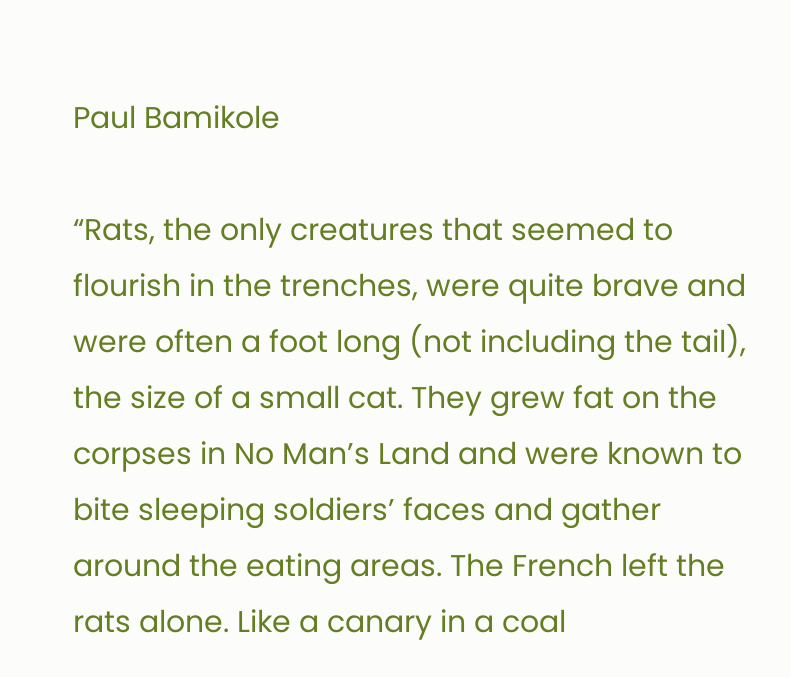Paul Bamikole

“Rats, the only creatures that seemed to flourish in the trenches, were quite brave and were often a foot long (not including the tail), the size of a small cat. They grew fat on the corpses in No Man’s Land and were known to bite sleeping soldiers’ faces and gather around the eating areas. The French left the rats alone. Like a canary in a coal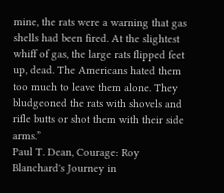mine, the rats were a warning that gas shells had been fired. At the slightest whiff of gas, the large rats flipped feet up, dead. The Americans hated them too much to leave them alone. They bludgeoned the rats with shovels and rifle butts or shot them with their side arms.”
Paul T. Dean, Courage: Roy Blanchard's Journey in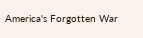America's Forgotten War